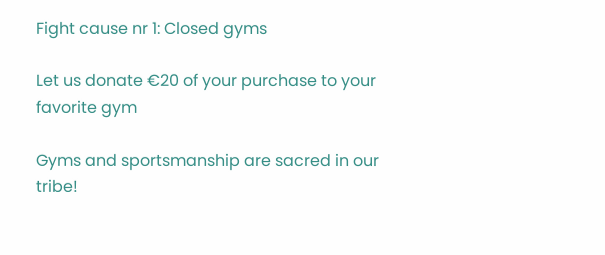Fight cause nr 1: Closed gyms

Let us donate €20 of your purchase to your favorite gym

Gyms and sportsmanship are sacred in our tribe!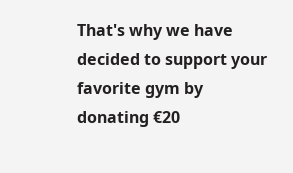That's why we have decided to support your favorite gym by donating €20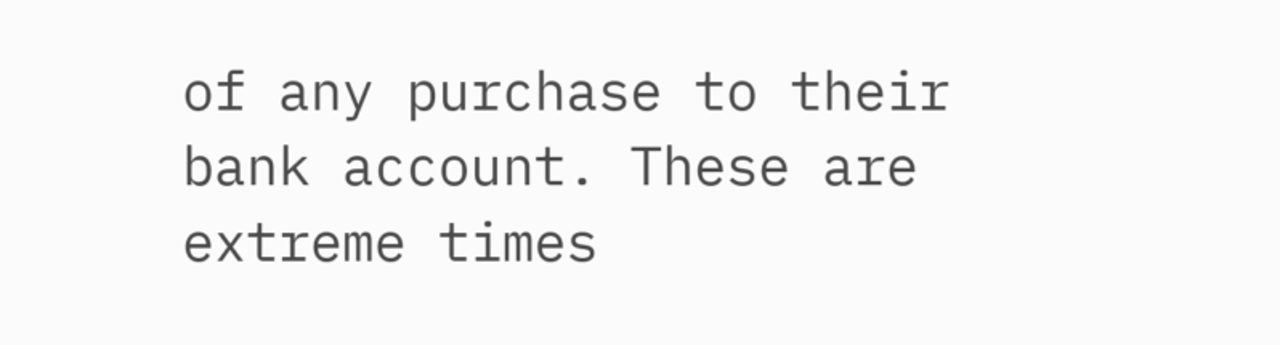of any purchase to their bank account. These are extreme times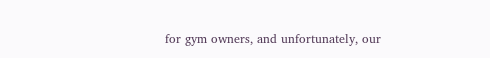for gym owners, and unfortunately, our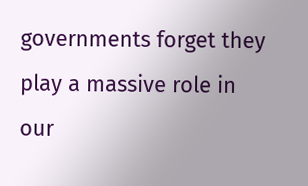governments forget they play a massive role in our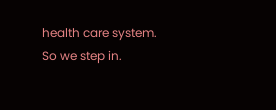health care system.
So we step in.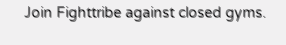Join Fighttribe against closed gyms.